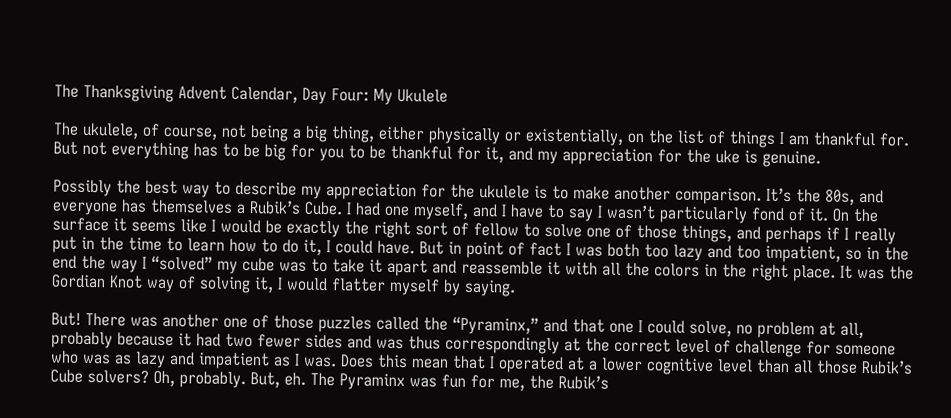The Thanksgiving Advent Calendar, Day Four: My Ukulele

The ukulele, of course, not being a big thing, either physically or existentially, on the list of things I am thankful for. But not everything has to be big for you to be thankful for it, and my appreciation for the uke is genuine.

Possibly the best way to describe my appreciation for the ukulele is to make another comparison. It’s the 80s, and everyone has themselves a Rubik’s Cube. I had one myself, and I have to say I wasn’t particularly fond of it. On the surface it seems like I would be exactly the right sort of fellow to solve one of those things, and perhaps if I really put in the time to learn how to do it, I could have. But in point of fact I was both too lazy and too impatient, so in the end the way I “solved” my cube was to take it apart and reassemble it with all the colors in the right place. It was the Gordian Knot way of solving it, I would flatter myself by saying.

But! There was another one of those puzzles called the “Pyraminx,” and that one I could solve, no problem at all, probably because it had two fewer sides and was thus correspondingly at the correct level of challenge for someone who was as lazy and impatient as I was. Does this mean that I operated at a lower cognitive level than all those Rubik’s Cube solvers? Oh, probably. But, eh. The Pyraminx was fun for me, the Rubik’s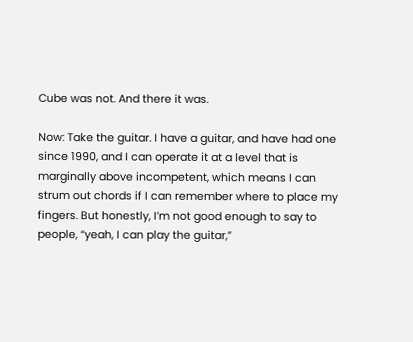Cube was not. And there it was.

Now: Take the guitar. I have a guitar, and have had one since 1990, and I can operate it at a level that is marginally above incompetent, which means I can strum out chords if I can remember where to place my fingers. But honestly, I’m not good enough to say to people, “yeah, I can play the guitar,”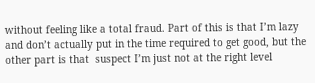without feeling like a total fraud. Part of this is that I’m lazy and don’t actually put in the time required to get good, but the other part is that  suspect I’m just not at the right level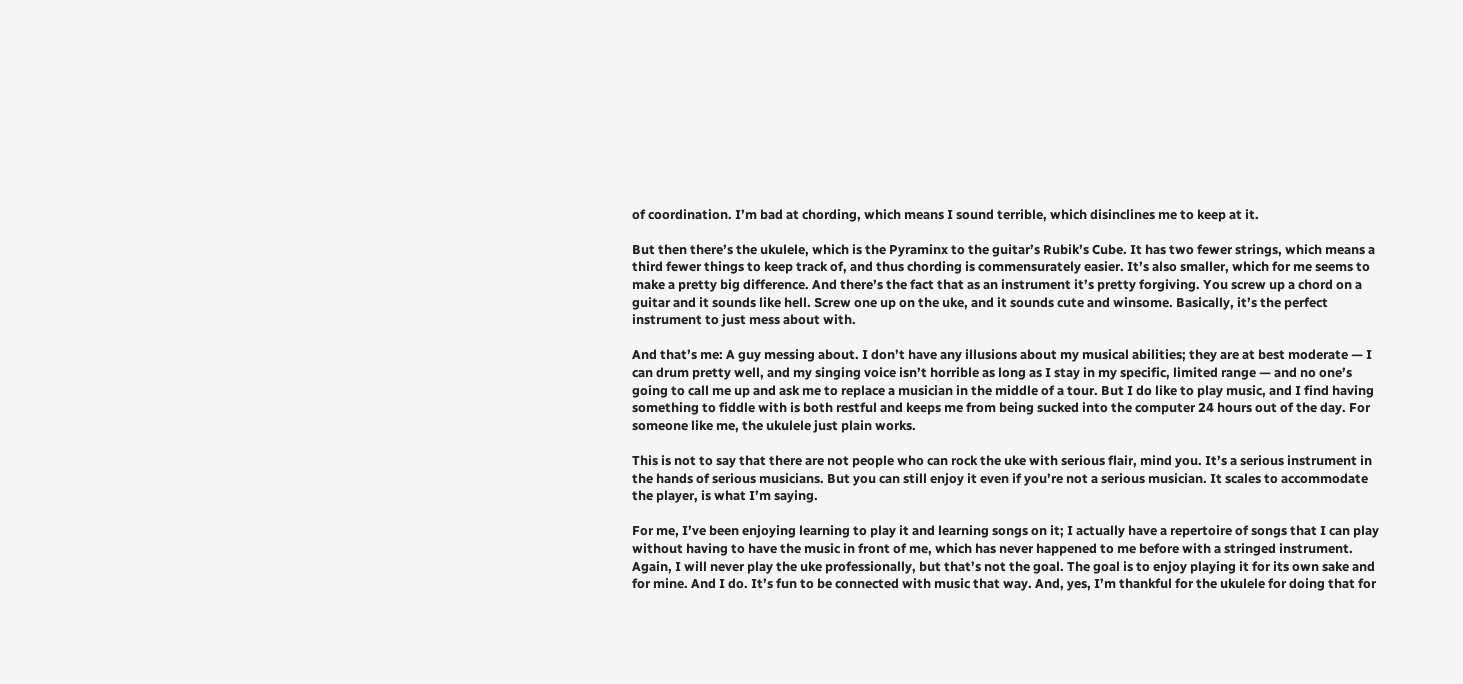of coordination. I’m bad at chording, which means I sound terrible, which disinclines me to keep at it.

But then there’s the ukulele, which is the Pyraminx to the guitar’s Rubik’s Cube. It has two fewer strings, which means a third fewer things to keep track of, and thus chording is commensurately easier. It’s also smaller, which for me seems to make a pretty big difference. And there’s the fact that as an instrument it’s pretty forgiving. You screw up a chord on a guitar and it sounds like hell. Screw one up on the uke, and it sounds cute and winsome. Basically, it’s the perfect instrument to just mess about with.

And that’s me: A guy messing about. I don’t have any illusions about my musical abilities; they are at best moderate — I can drum pretty well, and my singing voice isn’t horrible as long as I stay in my specific, limited range — and no one’s going to call me up and ask me to replace a musician in the middle of a tour. But I do like to play music, and I find having something to fiddle with is both restful and keeps me from being sucked into the computer 24 hours out of the day. For someone like me, the ukulele just plain works.

This is not to say that there are not people who can rock the uke with serious flair, mind you. It’s a serious instrument in the hands of serious musicians. But you can still enjoy it even if you’re not a serious musician. It scales to accommodate the player, is what I’m saying.

For me, I’ve been enjoying learning to play it and learning songs on it; I actually have a repertoire of songs that I can play without having to have the music in front of me, which has never happened to me before with a stringed instrument. Again, I will never play the uke professionally, but that’s not the goal. The goal is to enjoy playing it for its own sake and for mine. And I do. It’s fun to be connected with music that way. And, yes, I’m thankful for the ukulele for doing that for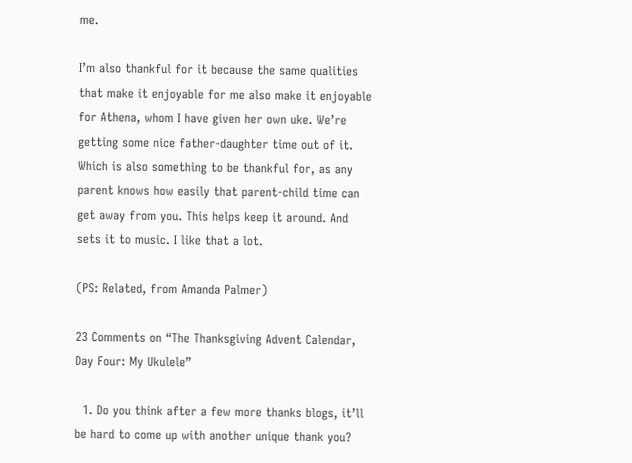me.

I’m also thankful for it because the same qualities that make it enjoyable for me also make it enjoyable for Athena, whom I have given her own uke. We’re getting some nice father-daughter time out of it. Which is also something to be thankful for, as any parent knows how easily that parent-child time can get away from you. This helps keep it around. And sets it to music. I like that a lot.

(PS: Related, from Amanda Palmer)

23 Comments on “The Thanksgiving Advent Calendar, Day Four: My Ukulele”

  1. Do you think after a few more thanks blogs, it’ll be hard to come up with another unique thank you?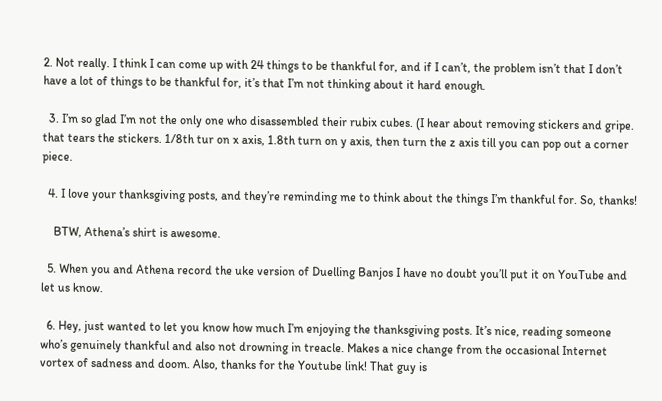2. Not really. I think I can come up with 24 things to be thankful for, and if I can’t, the problem isn’t that I don’t have a lot of things to be thankful for, it’s that I’m not thinking about it hard enough.

  3. I’m so glad I’m not the only one who disassembled their rubix cubes. (I hear about removing stickers and gripe. that tears the stickers. 1/8th tur on x axis, 1.8th turn on y axis, then turn the z axis till you can pop out a corner piece.

  4. I love your thanksgiving posts, and they’re reminding me to think about the things I’m thankful for. So, thanks!

    BTW, Athena’s shirt is awesome.

  5. When you and Athena record the uke version of Duelling Banjos I have no doubt you’ll put it on YouTube and let us know.

  6. Hey, just wanted to let you know how much I’m enjoying the thanksgiving posts. It’s nice, reading someone who’s genuinely thankful and also not drowning in treacle. Makes a nice change from the occasional Internet vortex of sadness and doom. Also, thanks for the Youtube link! That guy is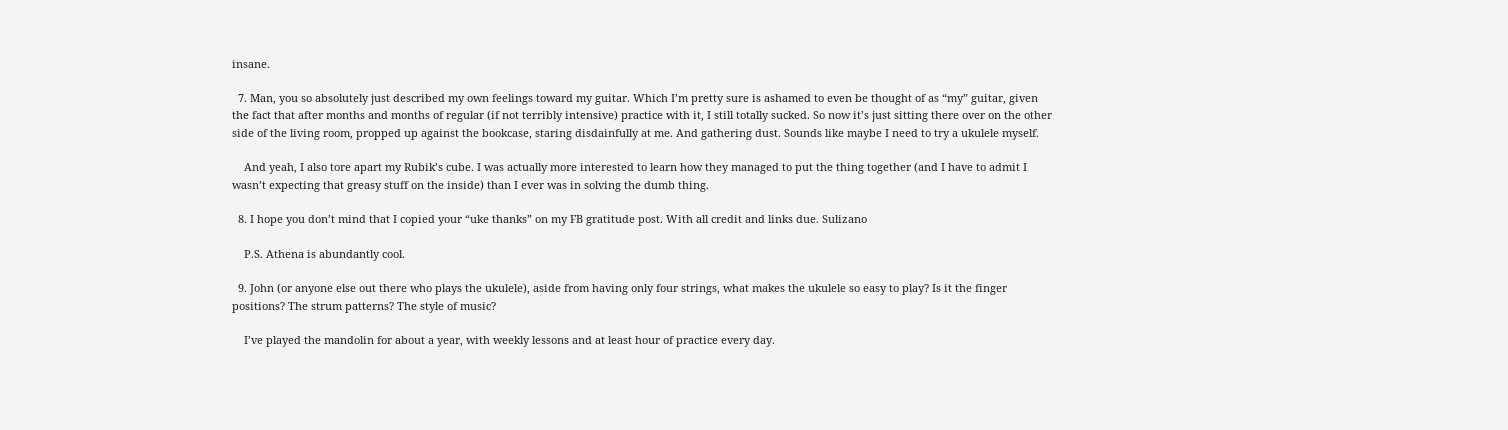insane.

  7. Man, you so absolutely just described my own feelings toward my guitar. Which I’m pretty sure is ashamed to even be thought of as “my” guitar, given the fact that after months and months of regular (if not terribly intensive) practice with it, I still totally sucked. So now it’s just sitting there over on the other side of the living room, propped up against the bookcase, staring disdainfully at me. And gathering dust. Sounds like maybe I need to try a ukulele myself.

    And yeah, I also tore apart my Rubik’s cube. I was actually more interested to learn how they managed to put the thing together (and I have to admit I wasn’t expecting that greasy stuff on the inside) than I ever was in solving the dumb thing.

  8. I hope you don’t mind that I copied your “uke thanks” on my FB gratitude post. With all credit and links due. Sulizano

    P.S. Athena is abundantly cool.

  9. John (or anyone else out there who plays the ukulele), aside from having only four strings, what makes the ukulele so easy to play? Is it the finger positions? The strum patterns? The style of music?

    I’ve played the mandolin for about a year, with weekly lessons and at least hour of practice every day.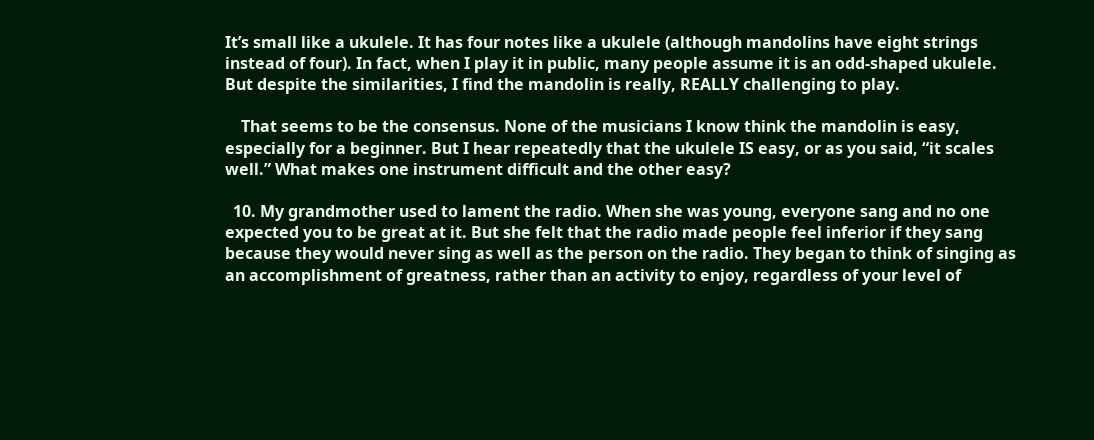It’s small like a ukulele. It has four notes like a ukulele (although mandolins have eight strings instead of four). In fact, when I play it in public, many people assume it is an odd-shaped ukulele. But despite the similarities, I find the mandolin is really, REALLY challenging to play.

    That seems to be the consensus. None of the musicians I know think the mandolin is easy, especially for a beginner. But I hear repeatedly that the ukulele IS easy, or as you said, “it scales well.” What makes one instrument difficult and the other easy?

  10. My grandmother used to lament the radio. When she was young, everyone sang and no one expected you to be great at it. But she felt that the radio made people feel inferior if they sang because they would never sing as well as the person on the radio. They began to think of singing as an accomplishment of greatness, rather than an activity to enjoy, regardless of your level of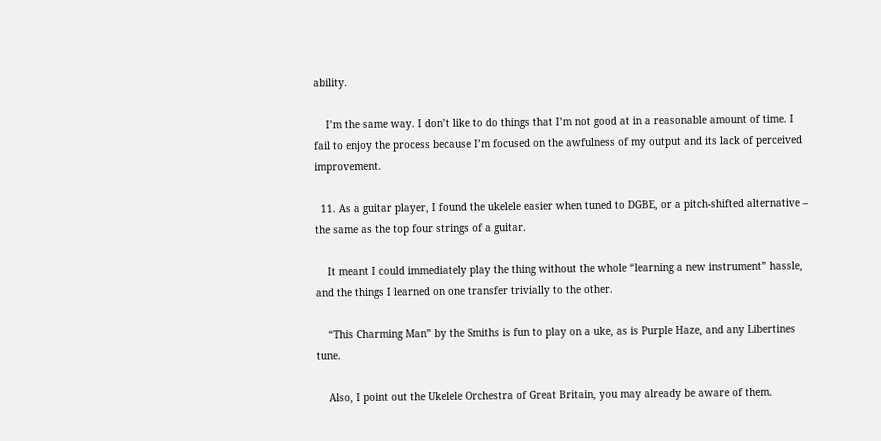ability.

    I’m the same way. I don’t like to do things that I’m not good at in a reasonable amount of time. I fail to enjoy the process because I’m focused on the awfulness of my output and its lack of perceived improvement.

  11. As a guitar player, I found the ukelele easier when tuned to DGBE, or a pitch-shifted alternative – the same as the top four strings of a guitar.

    It meant I could immediately play the thing without the whole “learning a new instrument” hassle, and the things I learned on one transfer trivially to the other.

    “This Charming Man” by the Smiths is fun to play on a uke, as is Purple Haze, and any Libertines tune.

    Also, I point out the Ukelele Orchestra of Great Britain, you may already be aware of them.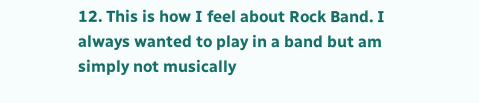12. This is how I feel about Rock Band. I always wanted to play in a band but am simply not musically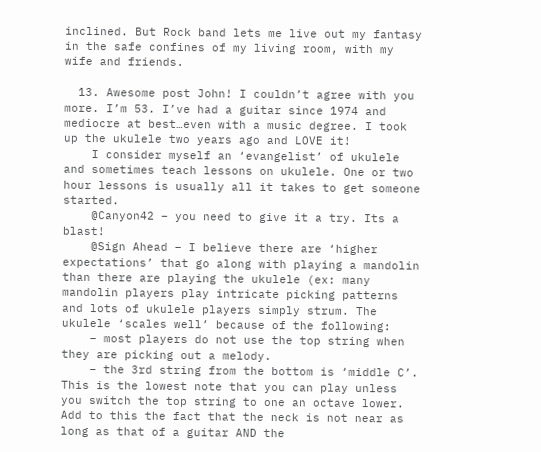inclined. But Rock band lets me live out my fantasy in the safe confines of my living room, with my wife and friends.

  13. Awesome post John! I couldn’t agree with you more. I’m 53. I’ve had a guitar since 1974 and mediocre at best…even with a music degree. I took up the ukulele two years ago and LOVE it!
    I consider myself an ‘evangelist’ of ukulele and sometimes teach lessons on ukulele. One or two hour lessons is usually all it takes to get someone started.
    @Canyon42 – you need to give it a try. Its a blast!
    @Sign Ahead – I believe there are ‘higher expectations’ that go along with playing a mandolin than there are playing the ukulele (ex: many mandolin players play intricate picking patterns and lots of ukulele players simply strum. The ukulele ‘scales well’ because of the following:
    – most players do not use the top string when they are picking out a melody.
    – the 3rd string from the bottom is ‘middle C’. This is the lowest note that you can play unless you switch the top string to one an octave lower. Add to this the fact that the neck is not near as long as that of a guitar AND the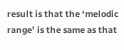result is that the ‘melodic range’ is the same as that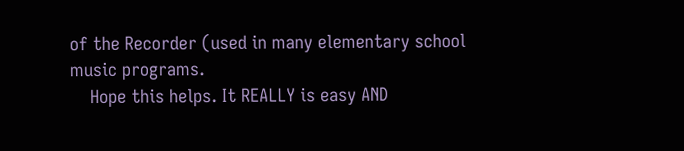of the Recorder (used in many elementary school music programs.
    Hope this helps. It REALLY is easy AND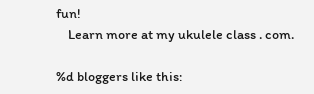fun!
    Learn more at my ukulele class . com.

%d bloggers like this: